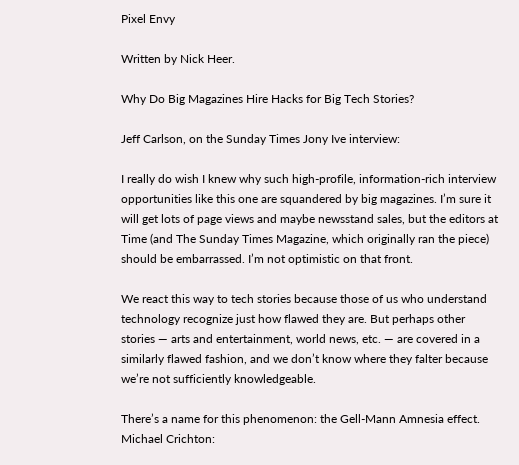Pixel Envy

Written by Nick Heer.

Why Do Big Magazines Hire Hacks for Big Tech Stories?

Jeff Carlson, on the Sunday Times Jony Ive interview:

I really do wish I knew why such high-profile, information-rich interview opportunities like this one are squandered by big magazines. I’m sure it will get lots of page views and maybe newsstand sales, but the editors at Time (and The Sunday Times Magazine, which originally ran the piece) should be embarrassed. I’m not optimistic on that front.

We react this way to tech stories because those of us who understand technology recognize just how flawed they are. But perhaps other stories — arts and entertainment, world news, etc. — are covered in a similarly flawed fashion, and we don’t know where they falter because we’re not sufficiently knowledgeable.

There’s a name for this phenomenon: the Gell-Mann Amnesia effect. Michael Crichton: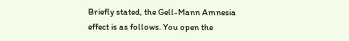Briefly stated, the Gell-Mann Amnesia effect is as follows. You open the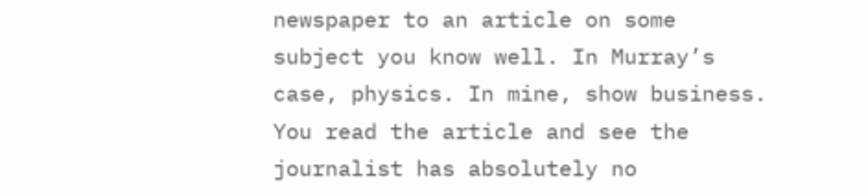newspaper to an article on some subject you know well. In Murray’s case, physics. In mine, show business. You read the article and see the journalist has absolutely no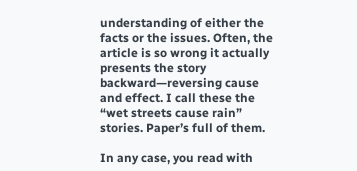understanding of either the facts or the issues. Often, the article is so wrong it actually presents the story backward—reversing cause and effect. I call these the “wet streets cause rain” stories. Paper’s full of them.

In any case, you read with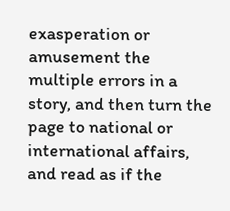exasperation or amusement the multiple errors in a story, and then turn the page to national or international affairs, and read as if the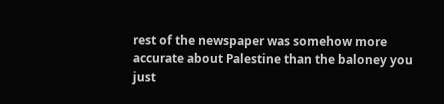rest of the newspaper was somehow more accurate about Palestine than the baloney you just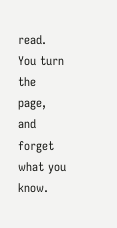read. You turn the page, and forget what you know.